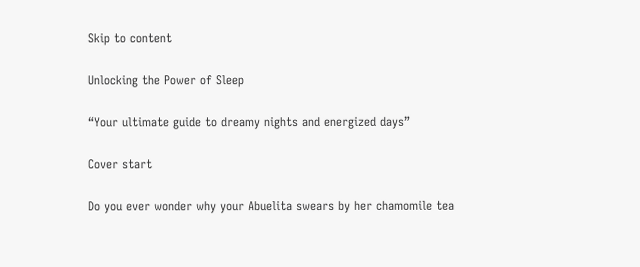Skip to content

Unlocking the Power of Sleep

“Your ultimate guide to dreamy nights and energized days”

Cover start

Do you ever wonder why your Abuelita swears by her chamomile tea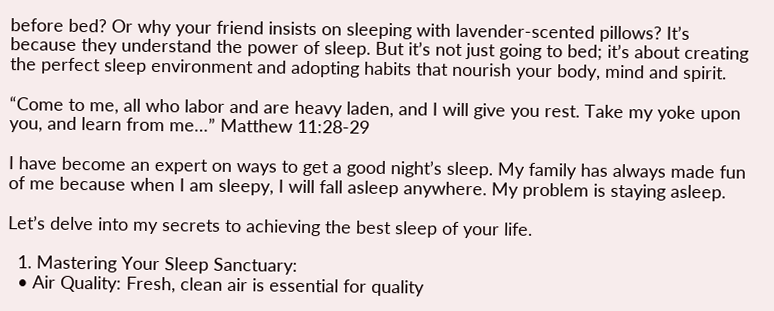before bed? Or why your friend insists on sleeping with lavender-scented pillows? It’s because they understand the power of sleep. But it’s not just going to bed; it’s about creating the perfect sleep environment and adopting habits that nourish your body, mind and spirit.

“Come to me, all who labor and are heavy laden, and I will give you rest. Take my yoke upon you, and learn from me…” Matthew 11:28-29

I have become an expert on ways to get a good night’s sleep. My family has always made fun of me because when I am sleepy, I will fall asleep anywhere. My problem is staying asleep.

Let’s delve into my secrets to achieving the best sleep of your life.

  1. Mastering Your Sleep Sanctuary:
  • Air Quality: Fresh, clean air is essential for quality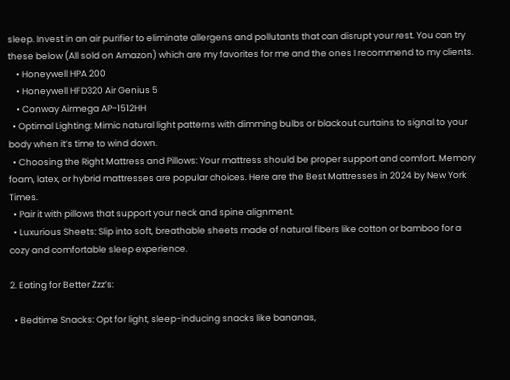sleep. Invest in an air purifier to eliminate allergens and pollutants that can disrupt your rest. You can try these below (All sold on Amazon) which are my favorites for me and the ones I recommend to my clients.
    • Honeywell HPA 200
    • Honeywell HFD320 Air Genius 5
    • Conway Airmega AP-1512HH
  • Optimal Lighting: Mimic natural light patterns with dimming bulbs or blackout curtains to signal to your body when it’s time to wind down.
  • Choosing the Right Mattress and Pillows: Your mattress should be proper support and comfort. Memory foam, latex, or hybrid mattresses are popular choices. Here are the Best Mattresses in 2024 by New York Times.
  • Pair it with pillows that support your neck and spine alignment.
  • Luxurious Sheets: Slip into soft, breathable sheets made of natural fibers like cotton or bamboo for a cozy and comfortable sleep experience.

2. Eating for Better Zzz’s:

  • Bedtime Snacks: Opt for light, sleep-inducing snacks like bananas,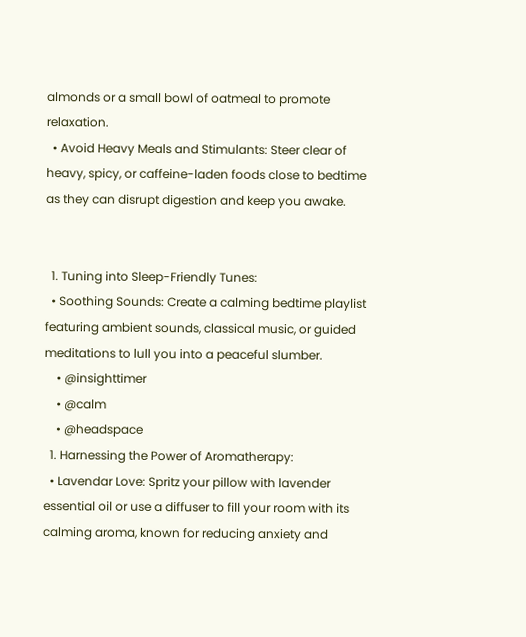almonds or a small bowl of oatmeal to promote relaxation.
  • Avoid Heavy Meals and Stimulants: Steer clear of heavy, spicy, or caffeine-laden foods close to bedtime as they can disrupt digestion and keep you awake.


  1. Tuning into Sleep-Friendly Tunes:
  • Soothing Sounds: Create a calming bedtime playlist featuring ambient sounds, classical music, or guided meditations to lull you into a peaceful slumber.
    • @insighttimer
    • @calm
    • @headspace
  1. Harnessing the Power of Aromatherapy:
  • Lavendar Love: Spritz your pillow with lavender essential oil or use a diffuser to fill your room with its calming aroma, known for reducing anxiety and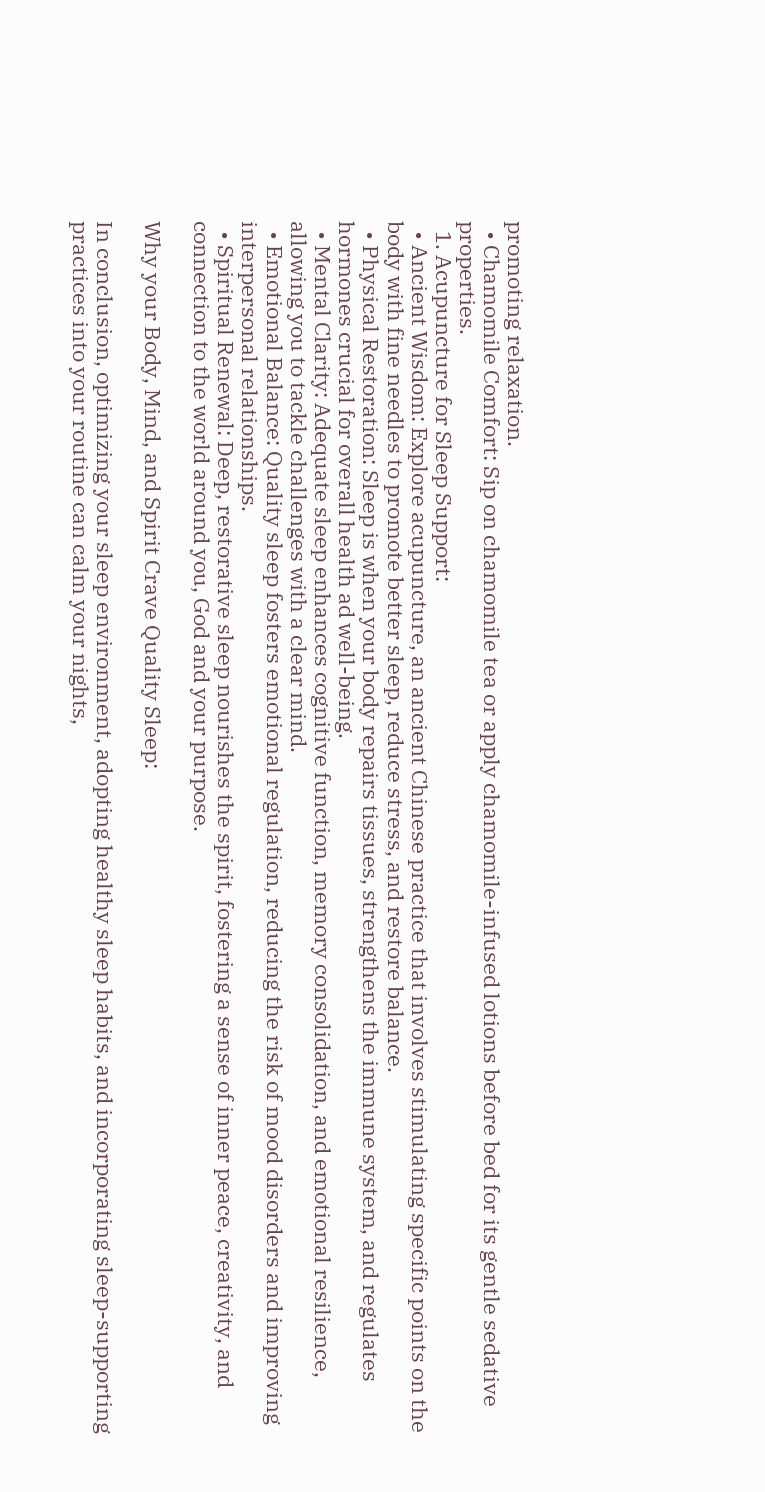promoting relaxation.
  • Chamomile Comfort: Sip on chamomile tea or apply chamomile-infused lotions before bed for its gentle sedative properties.
  1. Acupuncture for Sleep Support:
  • Ancient Wisdom: Explore acupuncture, an ancient Chinese practice that involves stimulating specific points on the body with fine needles to promote better sleep, reduce stress, and restore balance.
  • Physical Restoration: Sleep is when your body repairs tissues, strengthens the immune system, and regulates hormones crucial for overall health ad well-being.
  • Mental Clarity: Adequate sleep enhances cognitive function, memory consolidation, and emotional resilience, allowing you to tackle challenges with a clear mind.
  • Emotional Balance: Quality sleep fosters emotional regulation, reducing the risk of mood disorders and improving interpersonal relationships.
  • Spiritual Renewal: Deep, restorative sleep nourishes the spirit, fostering a sense of inner peace, creativity, and connection to the world around you, God and your purpose.

Why your Body, Mind, and Spirit Crave Quality Sleep:

In conclusion, optimizing your sleep environment, adopting healthy sleep habits, and incorporating sleep-supporting practices into your routine can calm your nights,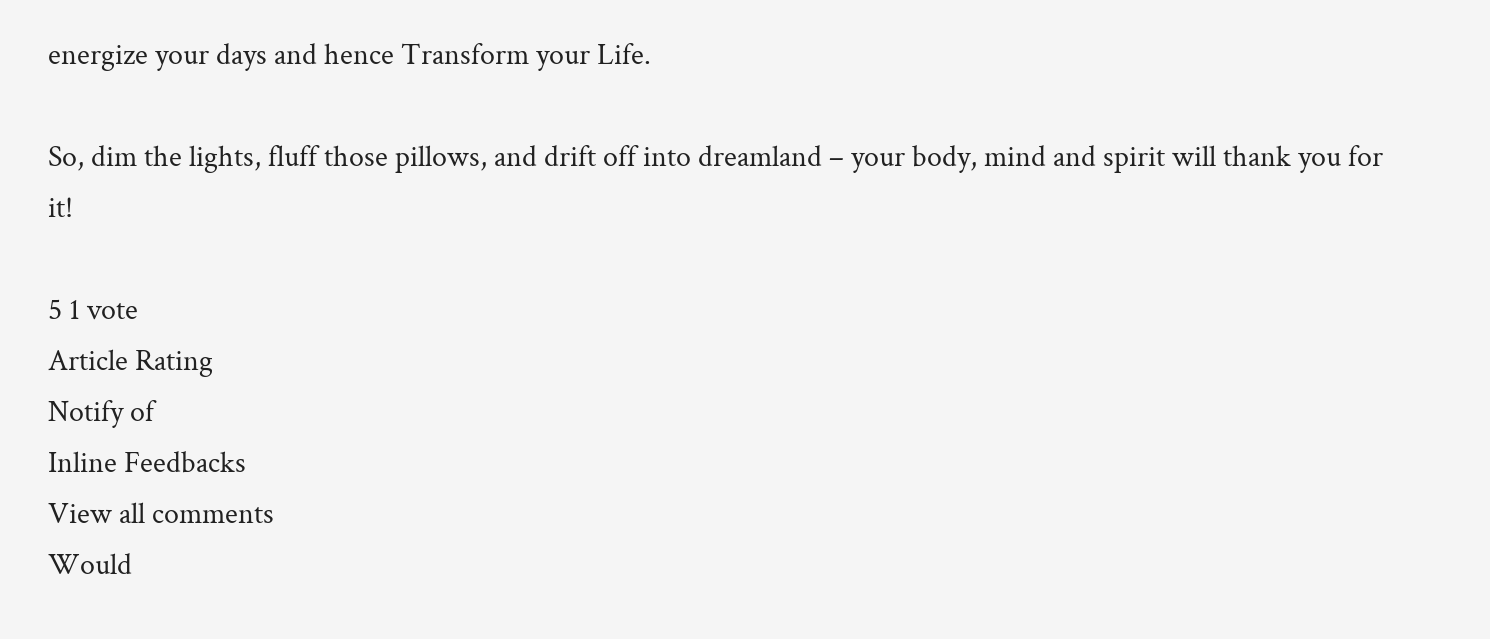energize your days and hence Transform your Life.

So, dim the lights, fluff those pillows, and drift off into dreamland – your body, mind and spirit will thank you for it!

5 1 vote
Article Rating
Notify of
Inline Feedbacks
View all comments
Would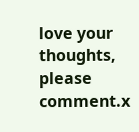love your thoughts, please comment.x